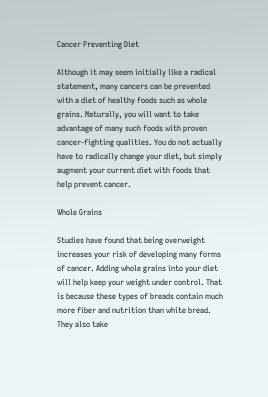Cancer Preventing Diet

Although it may seem initially like a radical statement, many cancers can be prevented with a diet of healthy foods such as whole grains. Naturally, you will want to take advantage of many such foods with proven cancer-fighting qualities. You do not actually have to radically change your diet, but simply augment your current diet with foods that help prevent cancer.

Whole Grains

Studies have found that being overweight increases your risk of developing many forms of cancer. Adding whole grains into your diet will help keep your weight under control. That is because these types of breads contain much more fiber and nutrition than white bread. They also take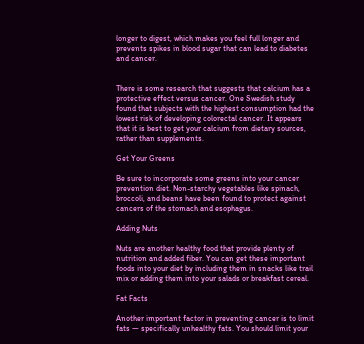longer to digest, which makes you feel full longer and prevents spikes in blood sugar that can lead to diabetes and cancer.


There is some research that suggests that calcium has a protective effect versus cancer. One Swedish study found that subjects with the highest consumption had the lowest risk of developing colorectal cancer. It appears that it is best to get your calcium from dietary sources, rather than supplements.

Get Your Greens

Be sure to incorporate some greens into your cancer prevention diet. Non-starchy vegetables like spinach, broccoli, and beans have been found to protect against cancers of the stomach and esophagus.

Adding Nuts

Nuts are another healthy food that provide plenty of nutrition and added fiber. You can get these important foods into your diet by including them in snacks like trail mix or adding them into your salads or breakfast cereal.

Fat Facts

Another important factor in preventing cancer is to limit fats — specifically unhealthy fats. You should limit your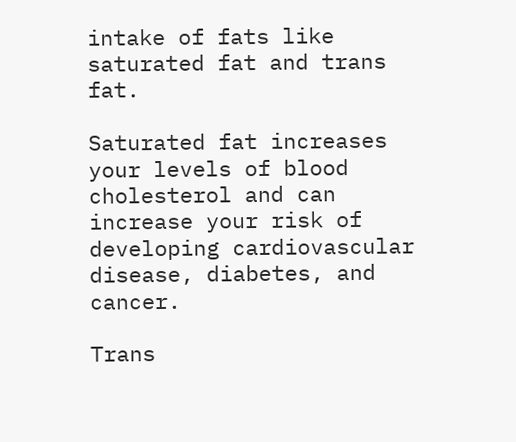intake of fats like saturated fat and trans fat.

Saturated fat increases your levels of blood cholesterol and can increase your risk of developing cardiovascular disease, diabetes, and cancer.

Trans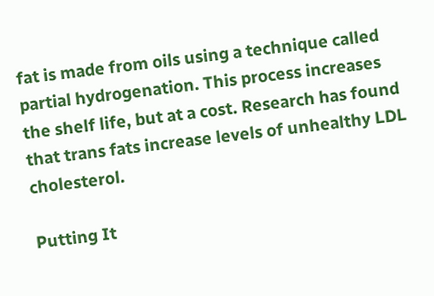fat is made from oils using a technique called partial hydrogenation. This process increases the shelf life, but at a cost. Research has found that trans fats increase levels of unhealthy LDL cholesterol.

Putting It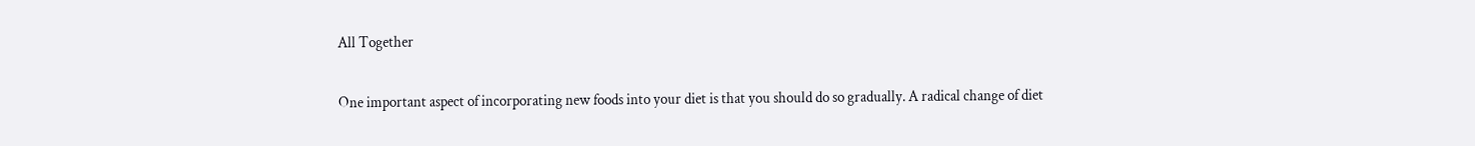All Together

One important aspect of incorporating new foods into your diet is that you should do so gradually. A radical change of diet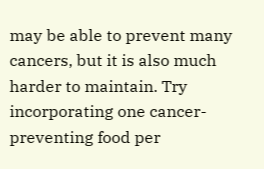may be able to prevent many cancers, but it is also much harder to maintain. Try incorporating one cancer-preventing food per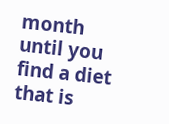month until you find a diet that is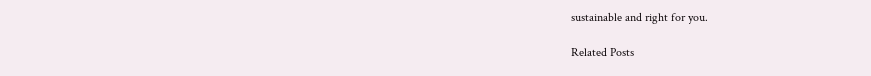sustainable and right for you.

Related Posts